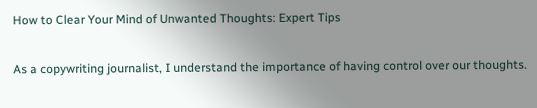How to Clear Your Mind of Unwanted Thoughts: Expert Tips

As a copywriting journalist, I understand the importance of having control over our thoughts.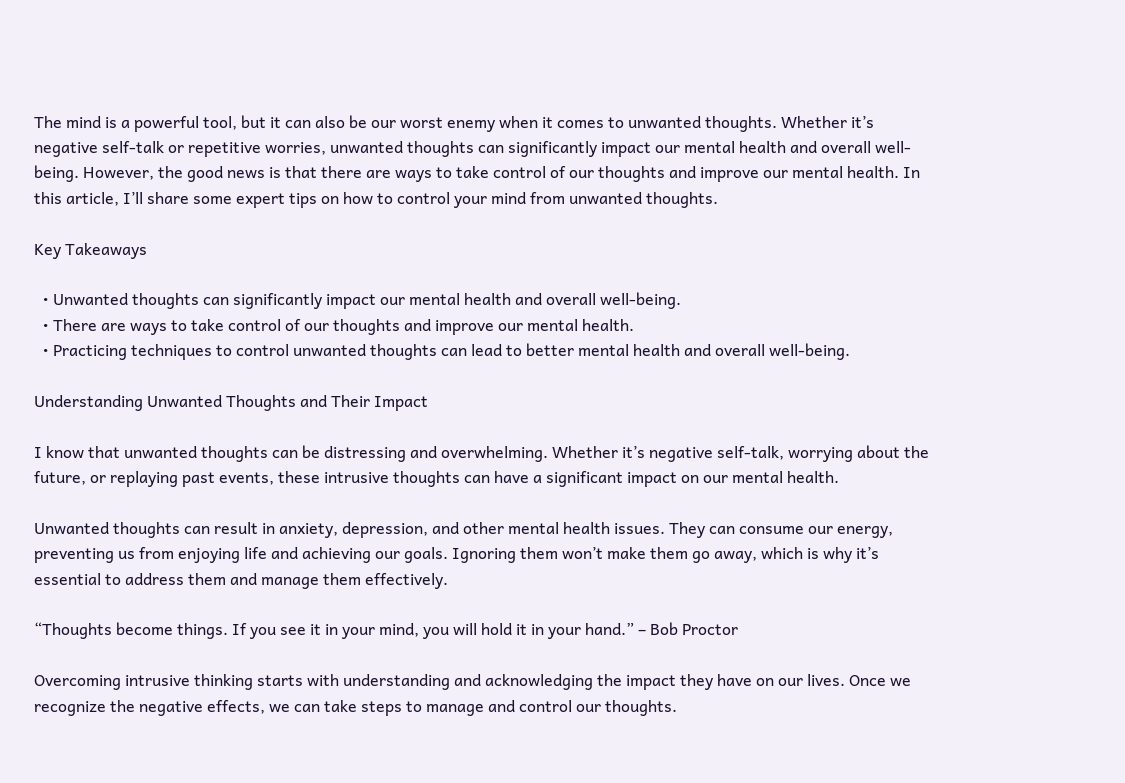The mind is a powerful tool, but it can also be our worst enemy when it comes to unwanted thoughts. Whether it’s negative self-talk or repetitive worries, unwanted thoughts can significantly impact our mental health and overall well-being. However, the good news is that there are ways to take control of our thoughts and improve our mental health. In this article, I’ll share some expert tips on how to control your mind from unwanted thoughts.

Key Takeaways

  • Unwanted thoughts can significantly impact our mental health and overall well-being.
  • There are ways to take control of our thoughts and improve our mental health.
  • Practicing techniques to control unwanted thoughts can lead to better mental health and overall well-being.

Understanding Unwanted Thoughts and Their Impact

I know that unwanted thoughts can be distressing and overwhelming. Whether it’s negative self-talk, worrying about the future, or replaying past events, these intrusive thoughts can have a significant impact on our mental health.

Unwanted thoughts can result in anxiety, depression, and other mental health issues. They can consume our energy, preventing us from enjoying life and achieving our goals. Ignoring them won’t make them go away, which is why it’s essential to address them and manage them effectively.

“Thoughts become things. If you see it in your mind, you will hold it in your hand.” – Bob Proctor

Overcoming intrusive thinking starts with understanding and acknowledging the impact they have on our lives. Once we recognize the negative effects, we can take steps to manage and control our thoughts.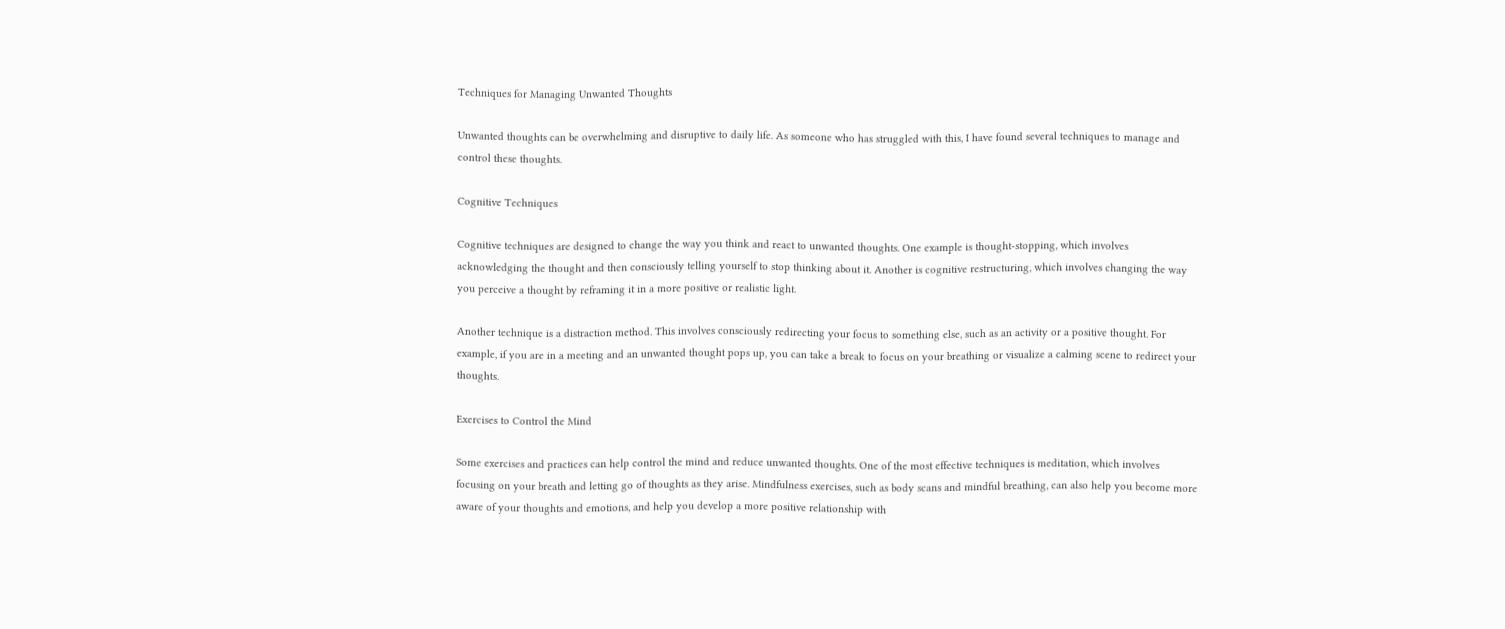Techniques for Managing Unwanted Thoughts

Unwanted thoughts can be overwhelming and disruptive to daily life. As someone who has struggled with this, I have found several techniques to manage and control these thoughts.

Cognitive Techniques

Cognitive techniques are designed to change the way you think and react to unwanted thoughts. One example is thought-stopping, which involves acknowledging the thought and then consciously telling yourself to stop thinking about it. Another is cognitive restructuring, which involves changing the way you perceive a thought by reframing it in a more positive or realistic light.

Another technique is a distraction method. This involves consciously redirecting your focus to something else, such as an activity or a positive thought. For example, if you are in a meeting and an unwanted thought pops up, you can take a break to focus on your breathing or visualize a calming scene to redirect your thoughts.

Exercises to Control the Mind

Some exercises and practices can help control the mind and reduce unwanted thoughts. One of the most effective techniques is meditation, which involves focusing on your breath and letting go of thoughts as they arise. Mindfulness exercises, such as body scans and mindful breathing, can also help you become more aware of your thoughts and emotions, and help you develop a more positive relationship with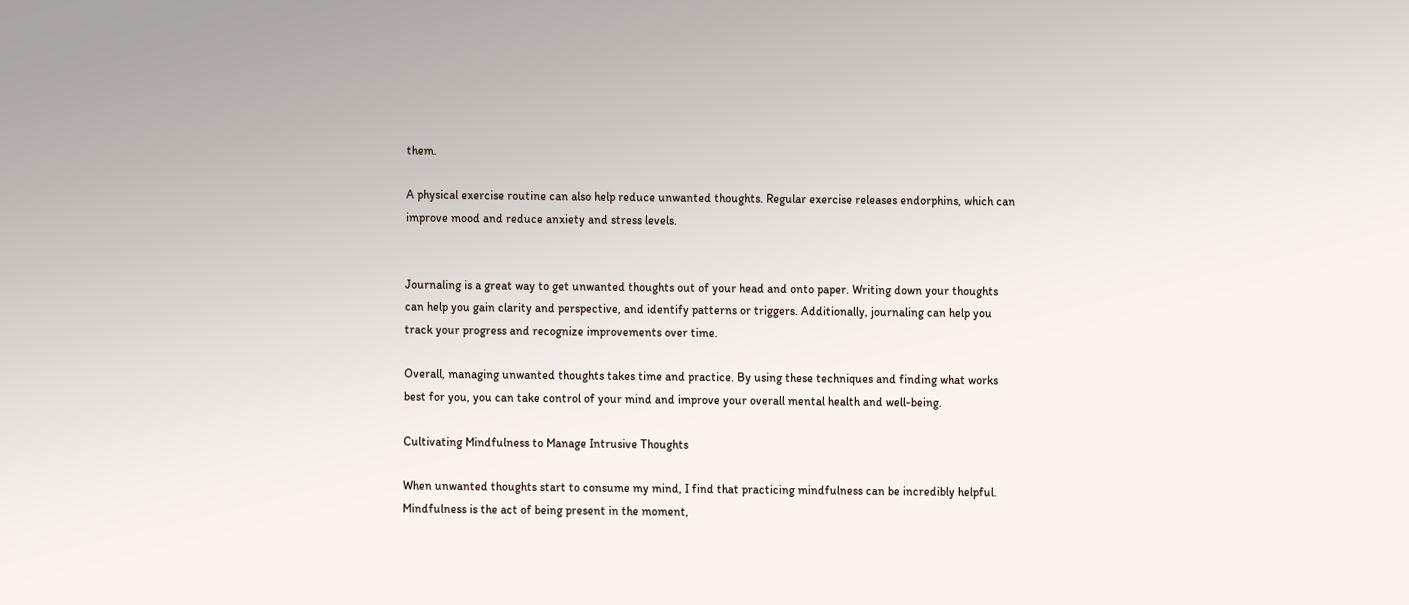them.

A physical exercise routine can also help reduce unwanted thoughts. Regular exercise releases endorphins, which can improve mood and reduce anxiety and stress levels.


Journaling is a great way to get unwanted thoughts out of your head and onto paper. Writing down your thoughts can help you gain clarity and perspective, and identify patterns or triggers. Additionally, journaling can help you track your progress and recognize improvements over time.

Overall, managing unwanted thoughts takes time and practice. By using these techniques and finding what works best for you, you can take control of your mind and improve your overall mental health and well-being.

Cultivating Mindfulness to Manage Intrusive Thoughts

When unwanted thoughts start to consume my mind, I find that practicing mindfulness can be incredibly helpful. Mindfulness is the act of being present in the moment,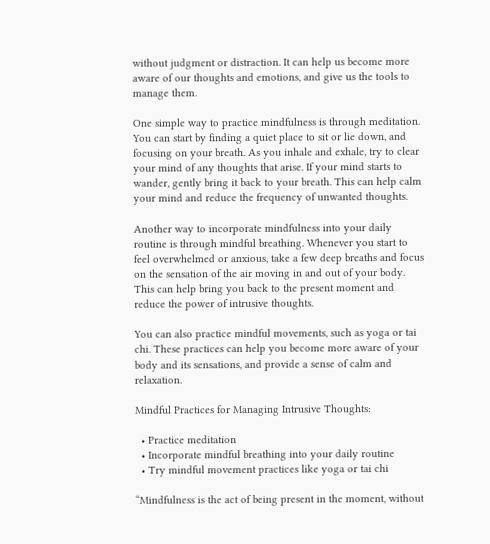without judgment or distraction. It can help us become more aware of our thoughts and emotions, and give us the tools to manage them.

One simple way to practice mindfulness is through meditation. You can start by finding a quiet place to sit or lie down, and focusing on your breath. As you inhale and exhale, try to clear your mind of any thoughts that arise. If your mind starts to wander, gently bring it back to your breath. This can help calm your mind and reduce the frequency of unwanted thoughts.

Another way to incorporate mindfulness into your daily routine is through mindful breathing. Whenever you start to feel overwhelmed or anxious, take a few deep breaths and focus on the sensation of the air moving in and out of your body. This can help bring you back to the present moment and reduce the power of intrusive thoughts.

You can also practice mindful movements, such as yoga or tai chi. These practices can help you become more aware of your body and its sensations, and provide a sense of calm and relaxation.

Mindful Practices for Managing Intrusive Thoughts:

  • Practice meditation
  • Incorporate mindful breathing into your daily routine
  • Try mindful movement practices like yoga or tai chi

“Mindfulness is the act of being present in the moment, without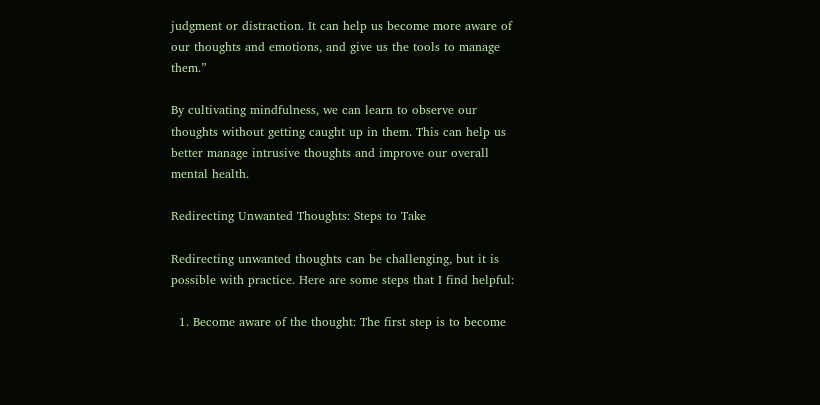judgment or distraction. It can help us become more aware of our thoughts and emotions, and give us the tools to manage them.”

By cultivating mindfulness, we can learn to observe our thoughts without getting caught up in them. This can help us better manage intrusive thoughts and improve our overall mental health.

Redirecting Unwanted Thoughts: Steps to Take

Redirecting unwanted thoughts can be challenging, but it is possible with practice. Here are some steps that I find helpful:

  1. Become aware of the thought: The first step is to become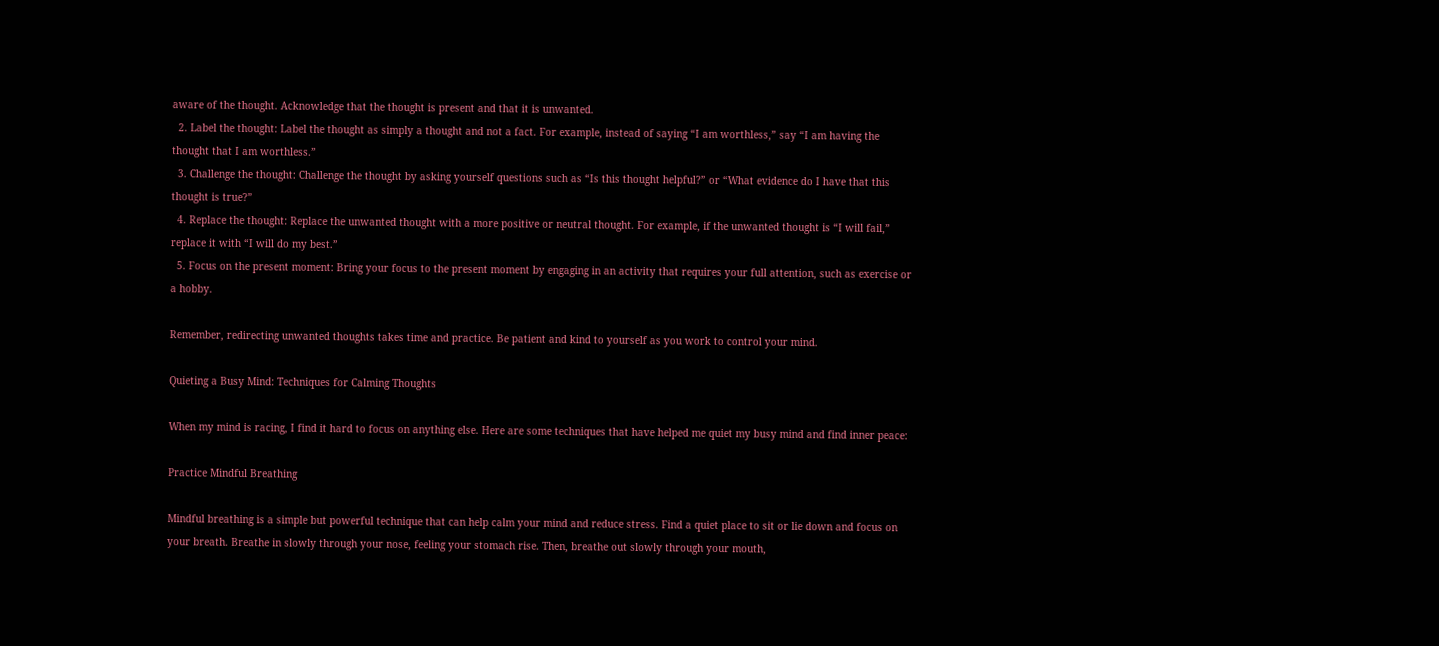aware of the thought. Acknowledge that the thought is present and that it is unwanted.
  2. Label the thought: Label the thought as simply a thought and not a fact. For example, instead of saying “I am worthless,” say “I am having the thought that I am worthless.”
  3. Challenge the thought: Challenge the thought by asking yourself questions such as “Is this thought helpful?” or “What evidence do I have that this thought is true?”
  4. Replace the thought: Replace the unwanted thought with a more positive or neutral thought. For example, if the unwanted thought is “I will fail,” replace it with “I will do my best.”
  5. Focus on the present moment: Bring your focus to the present moment by engaging in an activity that requires your full attention, such as exercise or a hobby.

Remember, redirecting unwanted thoughts takes time and practice. Be patient and kind to yourself as you work to control your mind.

Quieting a Busy Mind: Techniques for Calming Thoughts

When my mind is racing, I find it hard to focus on anything else. Here are some techniques that have helped me quiet my busy mind and find inner peace:

Practice Mindful Breathing

Mindful breathing is a simple but powerful technique that can help calm your mind and reduce stress. Find a quiet place to sit or lie down and focus on your breath. Breathe in slowly through your nose, feeling your stomach rise. Then, breathe out slowly through your mouth,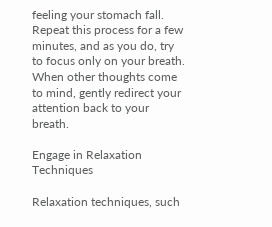feeling your stomach fall. Repeat this process for a few minutes, and as you do, try to focus only on your breath. When other thoughts come to mind, gently redirect your attention back to your breath.

Engage in Relaxation Techniques

Relaxation techniques, such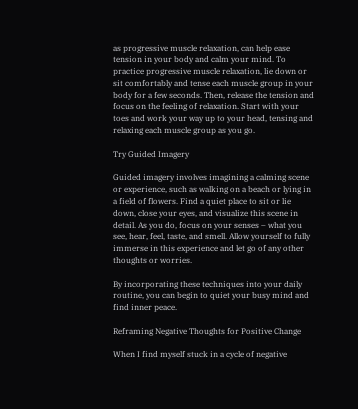as progressive muscle relaxation, can help ease tension in your body and calm your mind. To practice progressive muscle relaxation, lie down or sit comfortably and tense each muscle group in your body for a few seconds. Then, release the tension and focus on the feeling of relaxation. Start with your toes and work your way up to your head, tensing and relaxing each muscle group as you go.

Try Guided Imagery

Guided imagery involves imagining a calming scene or experience, such as walking on a beach or lying in a field of flowers. Find a quiet place to sit or lie down, close your eyes, and visualize this scene in detail. As you do, focus on your senses – what you see, hear, feel, taste, and smell. Allow yourself to fully immerse in this experience and let go of any other thoughts or worries.

By incorporating these techniques into your daily routine, you can begin to quiet your busy mind and find inner peace.

Reframing Negative Thoughts for Positive Change

When I find myself stuck in a cycle of negative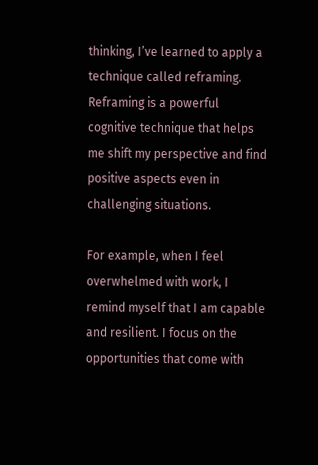thinking, I’ve learned to apply a technique called reframing. Reframing is a powerful cognitive technique that helps me shift my perspective and find positive aspects even in challenging situations.

For example, when I feel overwhelmed with work, I remind myself that I am capable and resilient. I focus on the opportunities that come with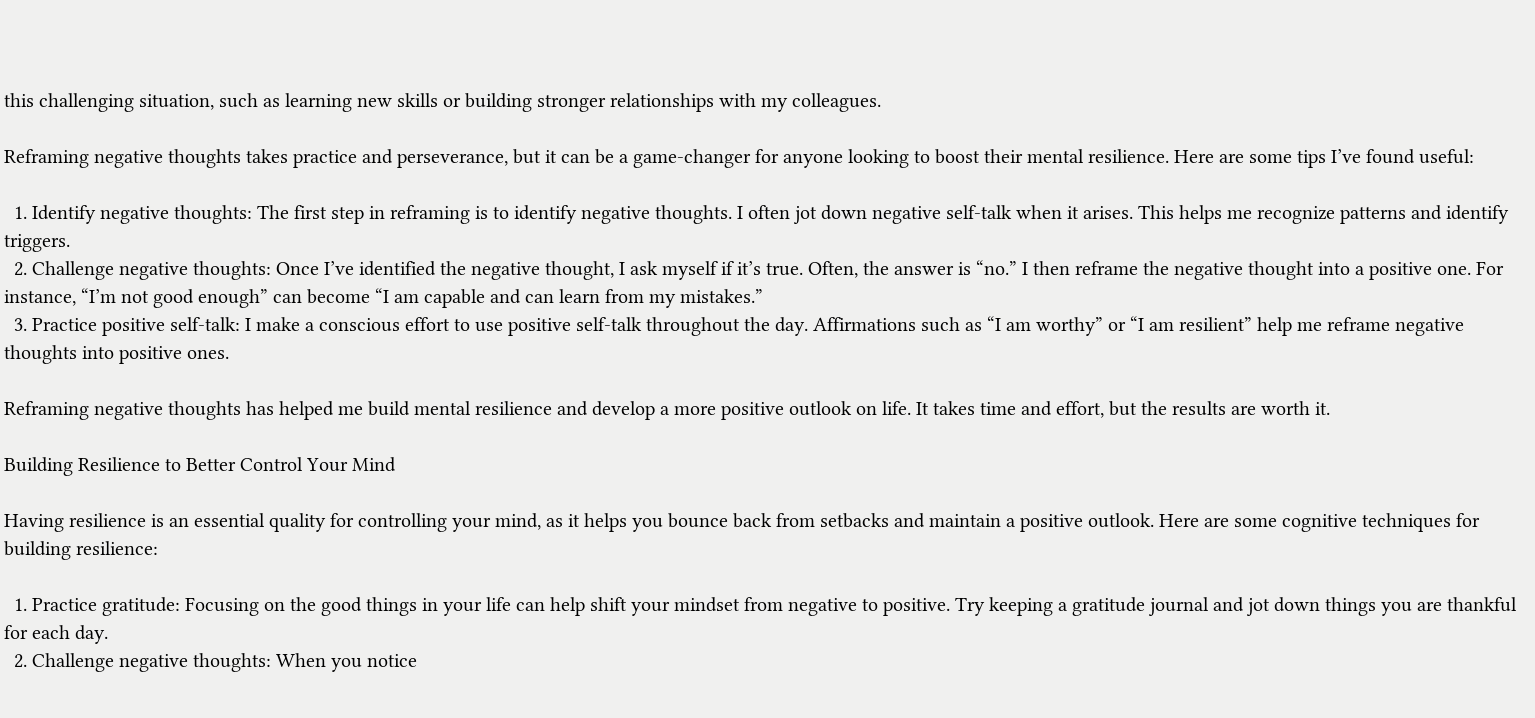this challenging situation, such as learning new skills or building stronger relationships with my colleagues.

Reframing negative thoughts takes practice and perseverance, but it can be a game-changer for anyone looking to boost their mental resilience. Here are some tips I’ve found useful:

  1. Identify negative thoughts: The first step in reframing is to identify negative thoughts. I often jot down negative self-talk when it arises. This helps me recognize patterns and identify triggers.
  2. Challenge negative thoughts: Once I’ve identified the negative thought, I ask myself if it’s true. Often, the answer is “no.” I then reframe the negative thought into a positive one. For instance, “I’m not good enough” can become “I am capable and can learn from my mistakes.”
  3. Practice positive self-talk: I make a conscious effort to use positive self-talk throughout the day. Affirmations such as “I am worthy” or “I am resilient” help me reframe negative thoughts into positive ones.

Reframing negative thoughts has helped me build mental resilience and develop a more positive outlook on life. It takes time and effort, but the results are worth it.

Building Resilience to Better Control Your Mind

Having resilience is an essential quality for controlling your mind, as it helps you bounce back from setbacks and maintain a positive outlook. Here are some cognitive techniques for building resilience:

  1. Practice gratitude: Focusing on the good things in your life can help shift your mindset from negative to positive. Try keeping a gratitude journal and jot down things you are thankful for each day.
  2. Challenge negative thoughts: When you notice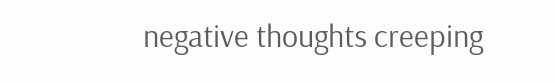negative thoughts creeping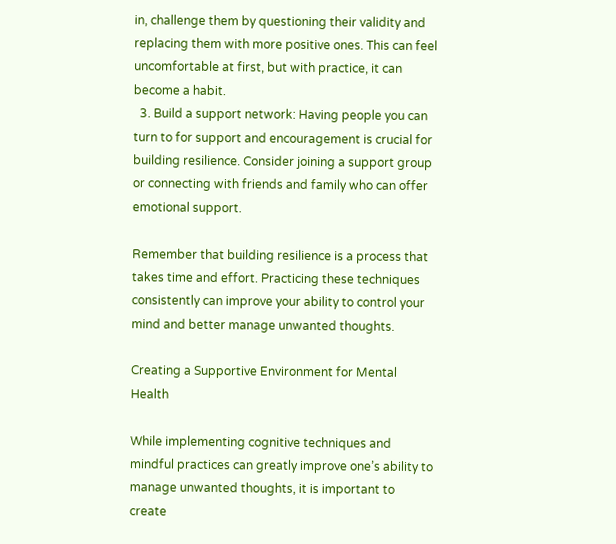in, challenge them by questioning their validity and replacing them with more positive ones. This can feel uncomfortable at first, but with practice, it can become a habit.
  3. Build a support network: Having people you can turn to for support and encouragement is crucial for building resilience. Consider joining a support group or connecting with friends and family who can offer emotional support.

Remember that building resilience is a process that takes time and effort. Practicing these techniques consistently can improve your ability to control your mind and better manage unwanted thoughts.

Creating a Supportive Environment for Mental Health

While implementing cognitive techniques and mindful practices can greatly improve one’s ability to manage unwanted thoughts, it is important to create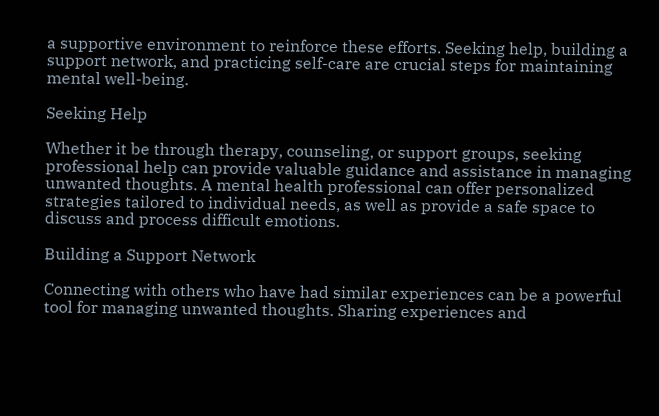a supportive environment to reinforce these efforts. Seeking help, building a support network, and practicing self-care are crucial steps for maintaining mental well-being.

Seeking Help

Whether it be through therapy, counseling, or support groups, seeking professional help can provide valuable guidance and assistance in managing unwanted thoughts. A mental health professional can offer personalized strategies tailored to individual needs, as well as provide a safe space to discuss and process difficult emotions.

Building a Support Network

Connecting with others who have had similar experiences can be a powerful tool for managing unwanted thoughts. Sharing experiences and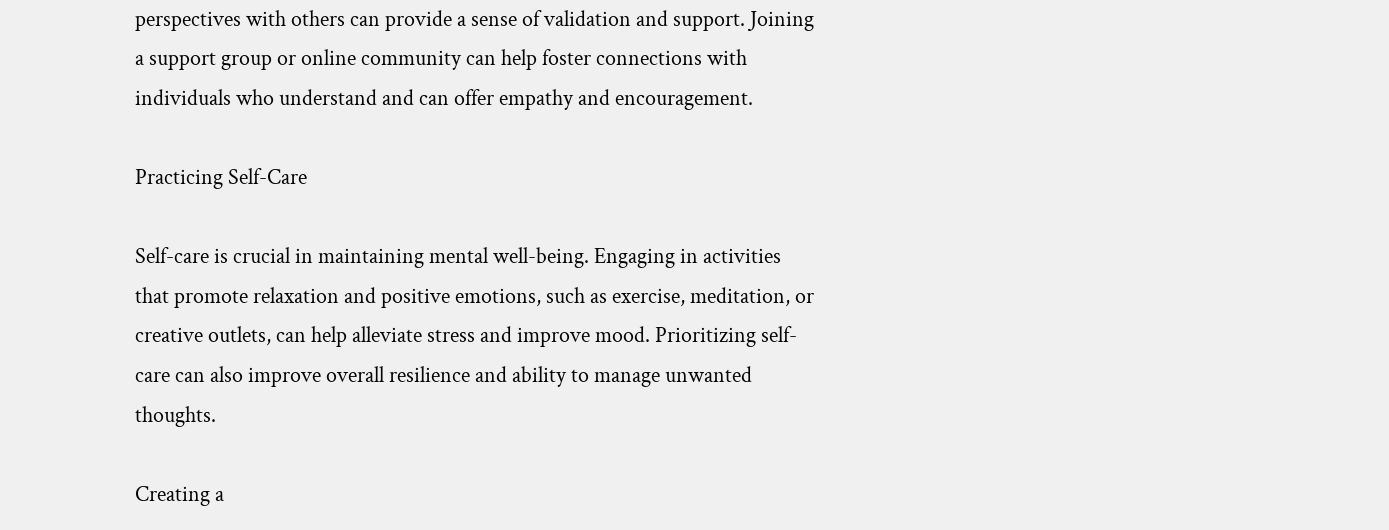perspectives with others can provide a sense of validation and support. Joining a support group or online community can help foster connections with individuals who understand and can offer empathy and encouragement.

Practicing Self-Care

Self-care is crucial in maintaining mental well-being. Engaging in activities that promote relaxation and positive emotions, such as exercise, meditation, or creative outlets, can help alleviate stress and improve mood. Prioritizing self-care can also improve overall resilience and ability to manage unwanted thoughts.

Creating a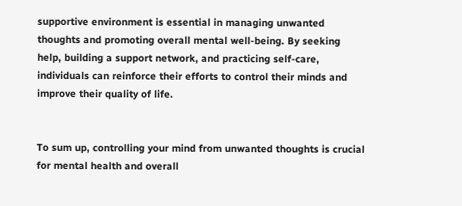supportive environment is essential in managing unwanted thoughts and promoting overall mental well-being. By seeking help, building a support network, and practicing self-care, individuals can reinforce their efforts to control their minds and improve their quality of life.


To sum up, controlling your mind from unwanted thoughts is crucial for mental health and overall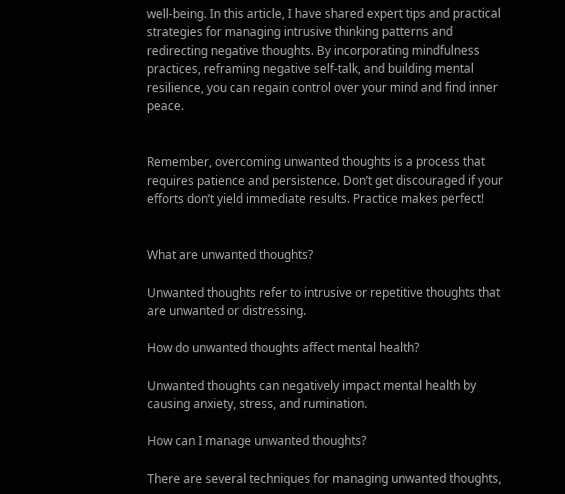well-being. In this article, I have shared expert tips and practical strategies for managing intrusive thinking patterns and redirecting negative thoughts. By incorporating mindfulness practices, reframing negative self-talk, and building mental resilience, you can regain control over your mind and find inner peace.


Remember, overcoming unwanted thoughts is a process that requires patience and persistence. Don’t get discouraged if your efforts don’t yield immediate results. Practice makes perfect!


What are unwanted thoughts?

Unwanted thoughts refer to intrusive or repetitive thoughts that are unwanted or distressing.

How do unwanted thoughts affect mental health?

Unwanted thoughts can negatively impact mental health by causing anxiety, stress, and rumination.

How can I manage unwanted thoughts?

There are several techniques for managing unwanted thoughts,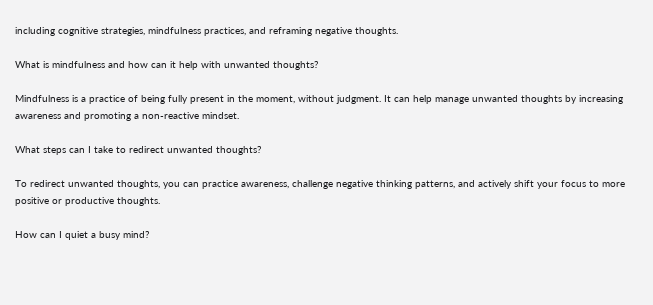including cognitive strategies, mindfulness practices, and reframing negative thoughts.

What is mindfulness and how can it help with unwanted thoughts?

Mindfulness is a practice of being fully present in the moment, without judgment. It can help manage unwanted thoughts by increasing awareness and promoting a non-reactive mindset.

What steps can I take to redirect unwanted thoughts?

To redirect unwanted thoughts, you can practice awareness, challenge negative thinking patterns, and actively shift your focus to more positive or productive thoughts.

How can I quiet a busy mind?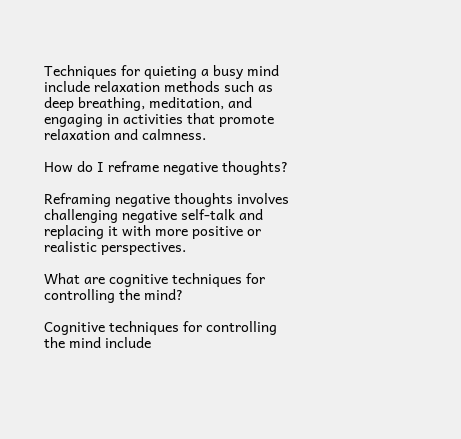Techniques for quieting a busy mind include relaxation methods such as deep breathing, meditation, and engaging in activities that promote relaxation and calmness.

How do I reframe negative thoughts?

Reframing negative thoughts involves challenging negative self-talk and replacing it with more positive or realistic perspectives.

What are cognitive techniques for controlling the mind?

Cognitive techniques for controlling the mind include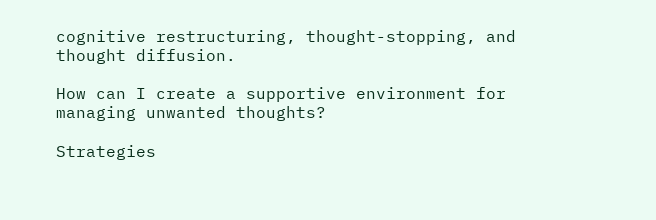cognitive restructuring, thought-stopping, and thought diffusion.

How can I create a supportive environment for managing unwanted thoughts?

Strategies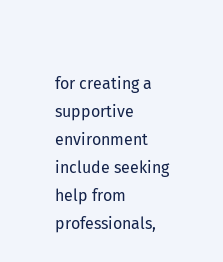for creating a supportive environment include seeking help from professionals,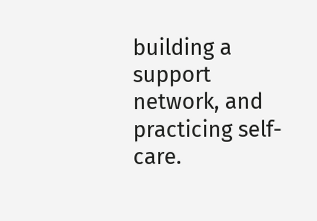building a support network, and practicing self-care.